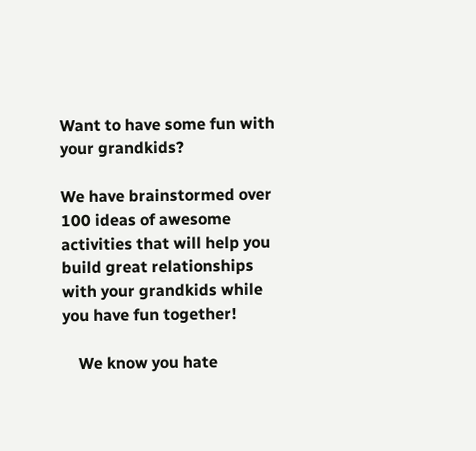Want to have some fun with your grandkids?

We have brainstormed over 100 ideas of awesome activities that will help you build great relationships with your grandkids while you have fun together!

    We know you hate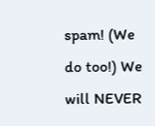spam! (We do too!) We will NEVER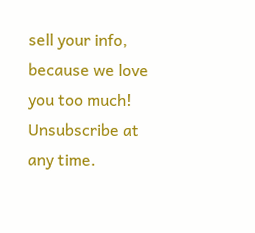sell your info, because we love you too much! Unsubscribe at any time.